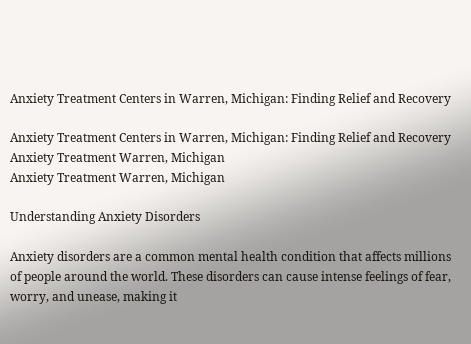Anxiety Treatment Centers in Warren, Michigan: Finding Relief and Recovery

Anxiety Treatment Centers in Warren, Michigan: Finding Relief and Recovery
Anxiety Treatment Warren, Michigan
Anxiety Treatment Warren, Michigan

Understanding Anxiety Disorders

Anxiety disorders are a common mental health condition that affects millions of people around the world. These disorders can cause intense feelings of fear, worry, and unease, making it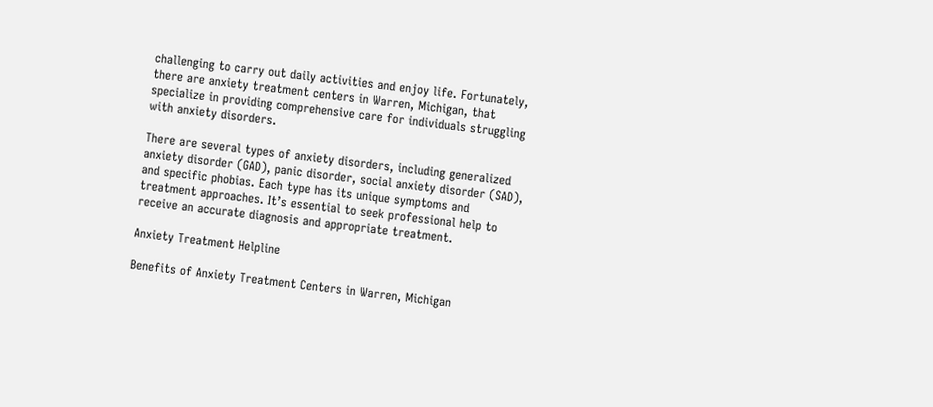challenging to carry out daily activities and enjoy life. Fortunately, there are anxiety treatment centers in Warren, Michigan, that specialize in providing comprehensive care for individuals struggling with anxiety disorders.

There are several types of anxiety disorders, including generalized anxiety disorder (GAD), panic disorder, social anxiety disorder (SAD), and specific phobias. Each type has its unique symptoms and treatment approaches. It’s essential to seek professional help to receive an accurate diagnosis and appropriate treatment.

Anxiety Treatment Helpline

Benefits of Anxiety Treatment Centers in Warren, Michigan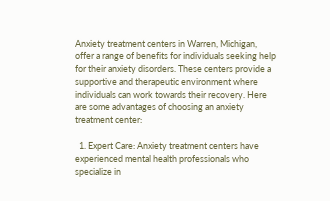Anxiety treatment centers in Warren, Michigan, offer a range of benefits for individuals seeking help for their anxiety disorders. These centers provide a supportive and therapeutic environment where individuals can work towards their recovery. Here are some advantages of choosing an anxiety treatment center:

  1. Expert Care: Anxiety treatment centers have experienced mental health professionals who specialize in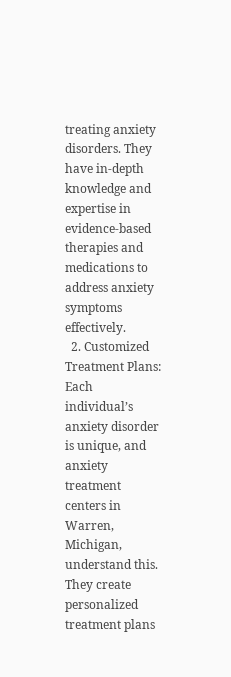treating anxiety disorders. They have in-depth knowledge and expertise in evidence-based therapies and medications to address anxiety symptoms effectively.
  2. Customized Treatment Plans: Each individual’s anxiety disorder is unique, and anxiety treatment centers in Warren, Michigan, understand this. They create personalized treatment plans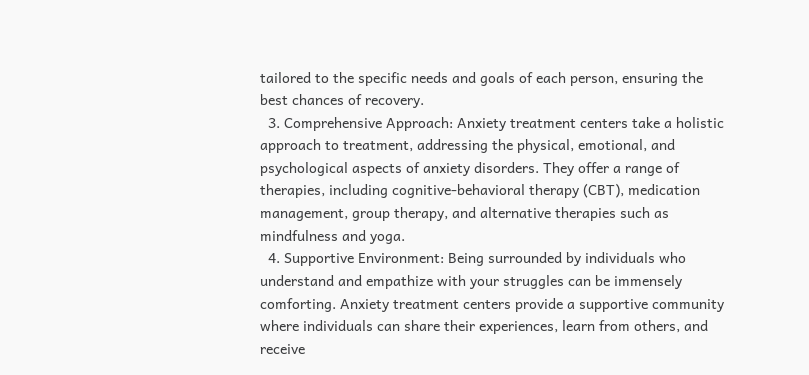tailored to the specific needs and goals of each person, ensuring the best chances of recovery.
  3. Comprehensive Approach: Anxiety treatment centers take a holistic approach to treatment, addressing the physical, emotional, and psychological aspects of anxiety disorders. They offer a range of therapies, including cognitive-behavioral therapy (CBT), medication management, group therapy, and alternative therapies such as mindfulness and yoga.
  4. Supportive Environment: Being surrounded by individuals who understand and empathize with your struggles can be immensely comforting. Anxiety treatment centers provide a supportive community where individuals can share their experiences, learn from others, and receive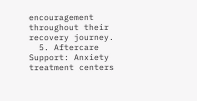encouragement throughout their recovery journey.
  5. Aftercare Support: Anxiety treatment centers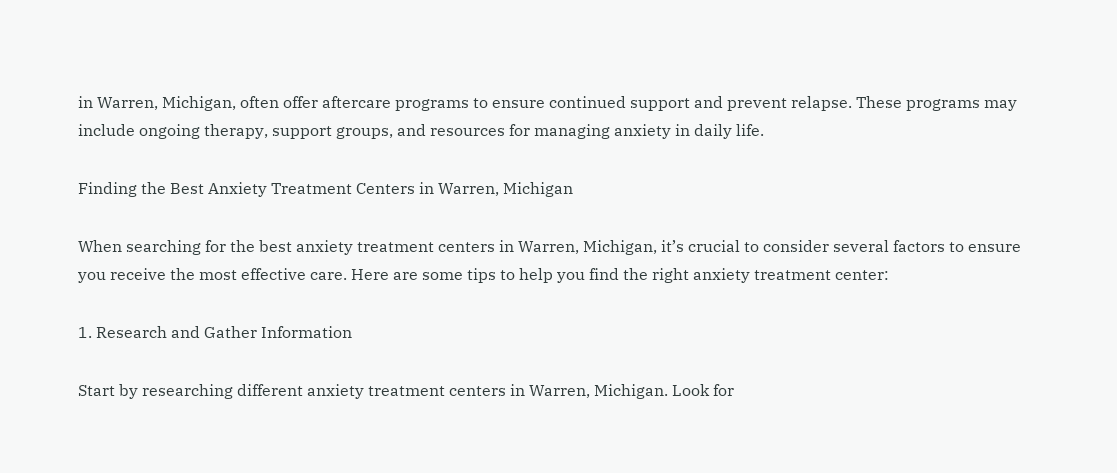in Warren, Michigan, often offer aftercare programs to ensure continued support and prevent relapse. These programs may include ongoing therapy, support groups, and resources for managing anxiety in daily life.

Finding the Best Anxiety Treatment Centers in Warren, Michigan

When searching for the best anxiety treatment centers in Warren, Michigan, it’s crucial to consider several factors to ensure you receive the most effective care. Here are some tips to help you find the right anxiety treatment center:

1. Research and Gather Information

Start by researching different anxiety treatment centers in Warren, Michigan. Look for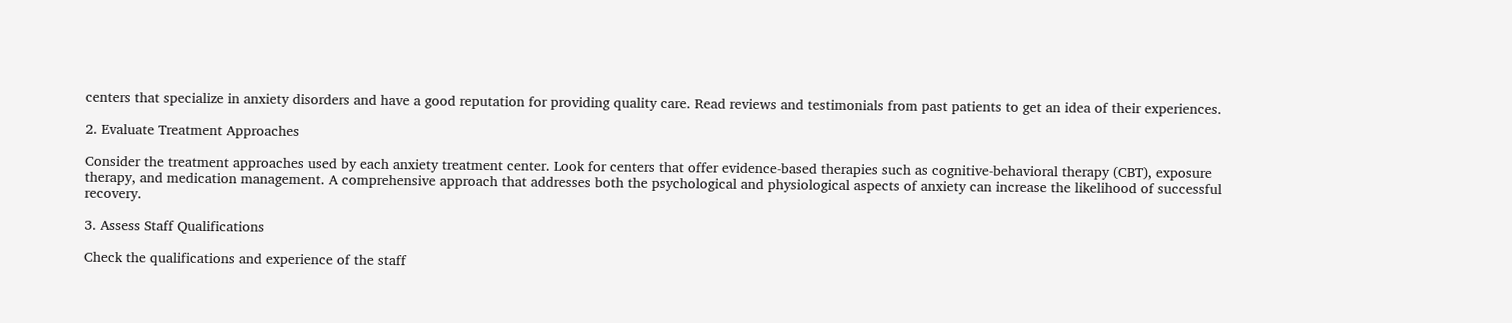centers that specialize in anxiety disorders and have a good reputation for providing quality care. Read reviews and testimonials from past patients to get an idea of their experiences.

2. Evaluate Treatment Approaches

Consider the treatment approaches used by each anxiety treatment center. Look for centers that offer evidence-based therapies such as cognitive-behavioral therapy (CBT), exposure therapy, and medication management. A comprehensive approach that addresses both the psychological and physiological aspects of anxiety can increase the likelihood of successful recovery.

3. Assess Staff Qualifications

Check the qualifications and experience of the staff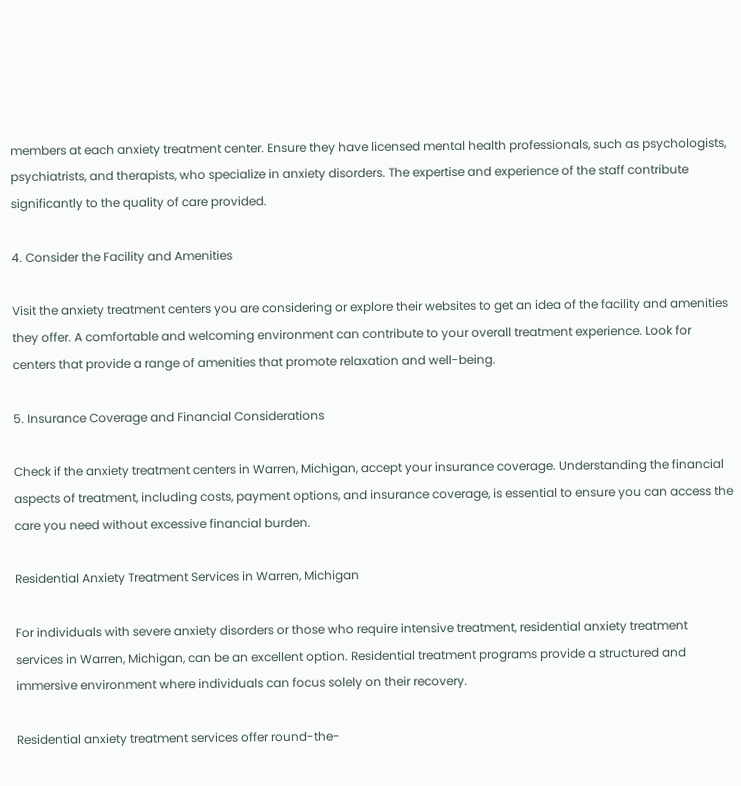members at each anxiety treatment center. Ensure they have licensed mental health professionals, such as psychologists, psychiatrists, and therapists, who specialize in anxiety disorders. The expertise and experience of the staff contribute significantly to the quality of care provided.

4. Consider the Facility and Amenities

Visit the anxiety treatment centers you are considering or explore their websites to get an idea of the facility and amenities they offer. A comfortable and welcoming environment can contribute to your overall treatment experience. Look for centers that provide a range of amenities that promote relaxation and well-being.

5. Insurance Coverage and Financial Considerations

Check if the anxiety treatment centers in Warren, Michigan, accept your insurance coverage. Understanding the financial aspects of treatment, including costs, payment options, and insurance coverage, is essential to ensure you can access the care you need without excessive financial burden.

Residential Anxiety Treatment Services in Warren, Michigan

For individuals with severe anxiety disorders or those who require intensive treatment, residential anxiety treatment services in Warren, Michigan, can be an excellent option. Residential treatment programs provide a structured and immersive environment where individuals can focus solely on their recovery.

Residential anxiety treatment services offer round-the-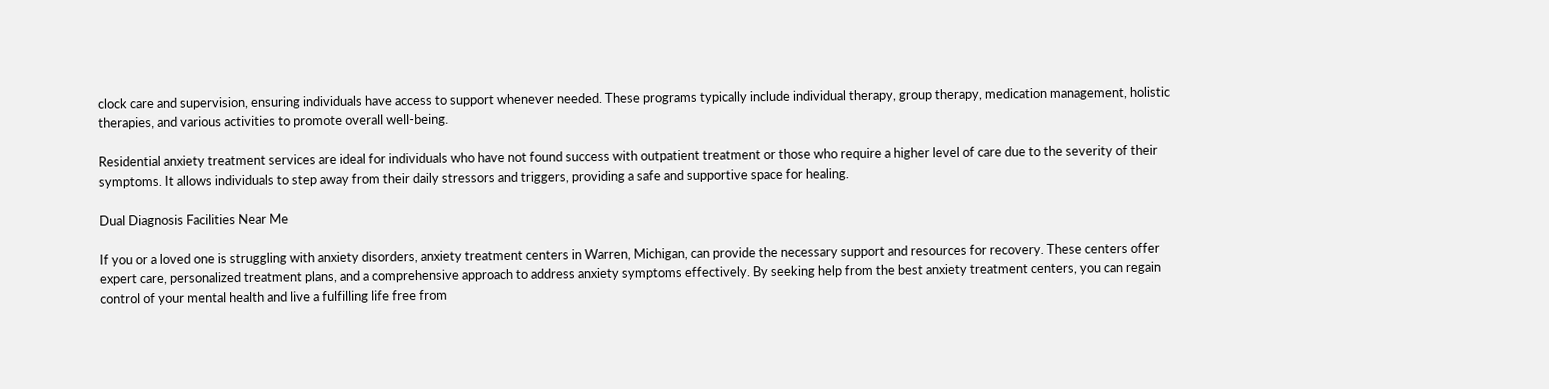clock care and supervision, ensuring individuals have access to support whenever needed. These programs typically include individual therapy, group therapy, medication management, holistic therapies, and various activities to promote overall well-being.

Residential anxiety treatment services are ideal for individuals who have not found success with outpatient treatment or those who require a higher level of care due to the severity of their symptoms. It allows individuals to step away from their daily stressors and triggers, providing a safe and supportive space for healing.

Dual Diagnosis Facilities Near Me

If you or a loved one is struggling with anxiety disorders, anxiety treatment centers in Warren, Michigan, can provide the necessary support and resources for recovery. These centers offer expert care, personalized treatment plans, and a comprehensive approach to address anxiety symptoms effectively. By seeking help from the best anxiety treatment centers, you can regain control of your mental health and live a fulfilling life free from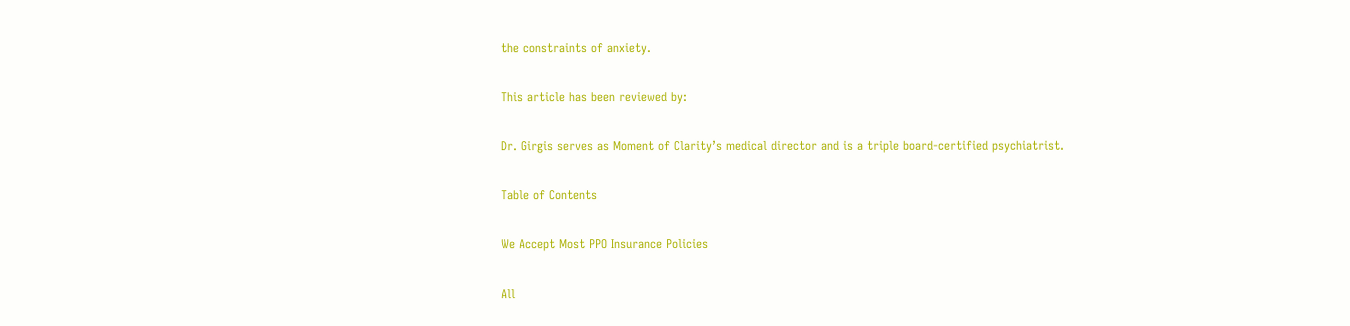the constraints of anxiety.

This article has been reviewed by:

Dr. Girgis serves as Moment of Clarity’s medical director and is a triple board-certified psychiatrist.

Table of Contents

We Accept Most PPO Insurance Policies

All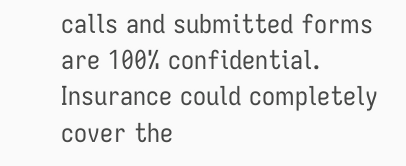calls and submitted forms are 100% confidential. Insurance could completely cover the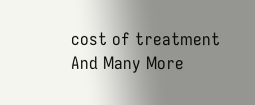cost of treatment
And Many More